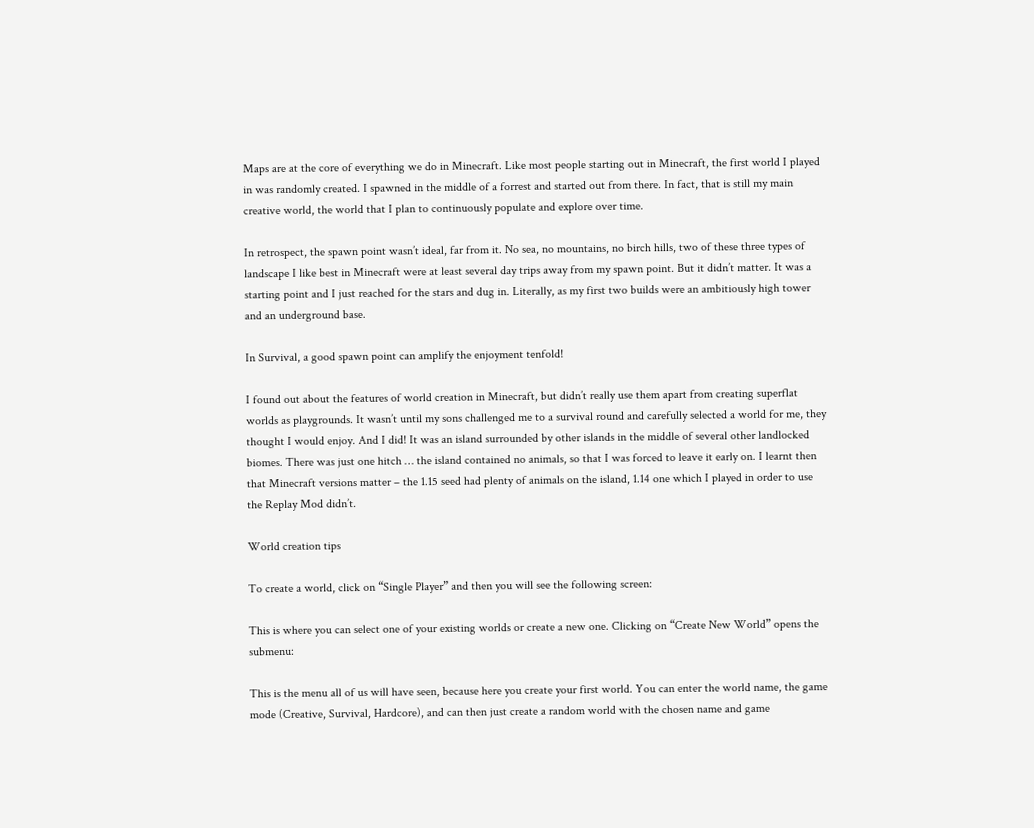Maps are at the core of everything we do in Minecraft. Like most people starting out in Minecraft, the first world I played in was randomly created. I spawned in the middle of a forrest and started out from there. In fact, that is still my main creative world, the world that I plan to continuously populate and explore over time.

In retrospect, the spawn point wasn’t ideal, far from it. No sea, no mountains, no birch hills, two of these three types of landscape I like best in Minecraft were at least several day trips away from my spawn point. But it didn’t matter. It was a starting point and I just reached for the stars and dug in. Literally, as my first two builds were an ambitiously high tower and an underground base.

In Survival, a good spawn point can amplify the enjoyment tenfold!

I found out about the features of world creation in Minecraft, but didn’t really use them apart from creating superflat worlds as playgrounds. It wasn’t until my sons challenged me to a survival round and carefully selected a world for me, they thought I would enjoy. And I did! It was an island surrounded by other islands in the middle of several other landlocked biomes. There was just one hitch … the island contained no animals, so that I was forced to leave it early on. I learnt then that Minecraft versions matter – the 1.15 seed had plenty of animals on the island, 1.14 one which I played in order to use the Replay Mod didn’t.

World creation tips

To create a world, click on “Single Player” and then you will see the following screen:

This is where you can select one of your existing worlds or create a new one. Clicking on “Create New World” opens the submenu:

This is the menu all of us will have seen, because here you create your first world. You can enter the world name, the game mode (Creative, Survival, Hardcore), and can then just create a random world with the chosen name and game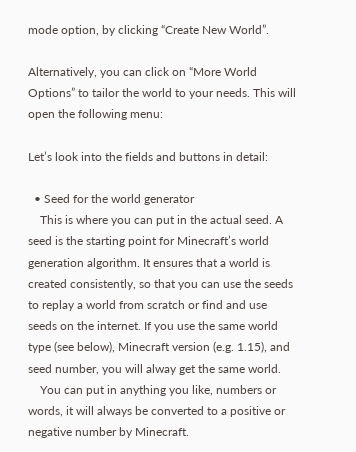mode option, by clicking “Create New World”.

Alternatively, you can click on “More World Options” to tailor the world to your needs. This will open the following menu:

Let’s look into the fields and buttons in detail:

  • Seed for the world generator
    This is where you can put in the actual seed. A seed is the starting point for Minecraft’s world generation algorithm. It ensures that a world is created consistently, so that you can use the seeds to replay a world from scratch or find and use seeds on the internet. If you use the same world type (see below), Minecraft version (e.g. 1.15), and seed number, you will alway get the same world.
    You can put in anything you like, numbers or words, it will always be converted to a positive or negative number by Minecraft.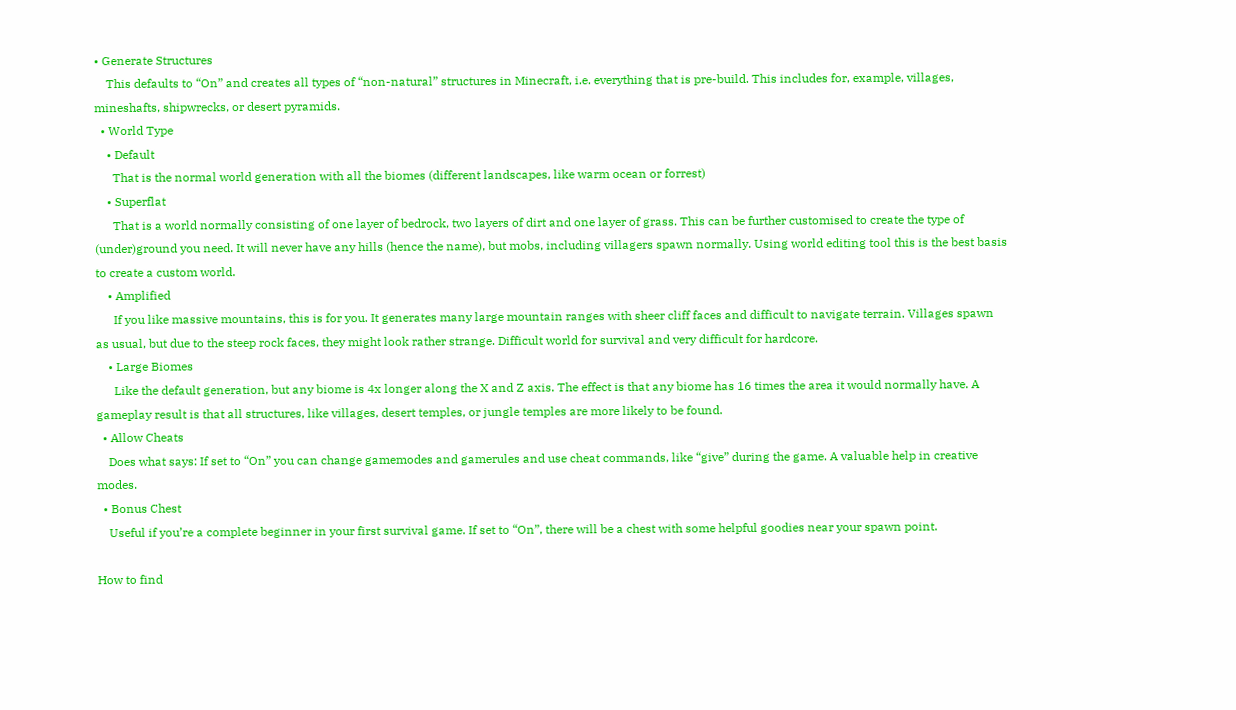• Generate Structures
    This defaults to “On” and creates all types of “non-natural” structures in Minecraft, i.e. everything that is pre-build. This includes for, example, villages, mineshafts, shipwrecks, or desert pyramids.
  • World Type
    • Default
      That is the normal world generation with all the biomes (different landscapes, like warm ocean or forrest)
    • Superflat
      That is a world normally consisting of one layer of bedrock, two layers of dirt and one layer of grass. This can be further customised to create the type of (under)ground you need. It will never have any hills (hence the name), but mobs, including villagers spawn normally. Using world editing tool this is the best basis to create a custom world.
    • Amplified
      If you like massive mountains, this is for you. It generates many large mountain ranges with sheer cliff faces and difficult to navigate terrain. Villages spawn as usual, but due to the steep rock faces, they might look rather strange. Difficult world for survival and very difficult for hardcore.
    • Large Biomes
      Like the default generation, but any biome is 4x longer along the X and Z axis. The effect is that any biome has 16 times the area it would normally have. A gameplay result is that all structures, like villages, desert temples, or jungle temples are more likely to be found.
  • Allow Cheats
    Does what says: If set to “On” you can change gamemodes and gamerules and use cheat commands, like “give” during the game. A valuable help in creative modes.
  • Bonus Chest
    Useful if you’re a complete beginner in your first survival game. If set to “On”, there will be a chest with some helpful goodies near your spawn point.

How to find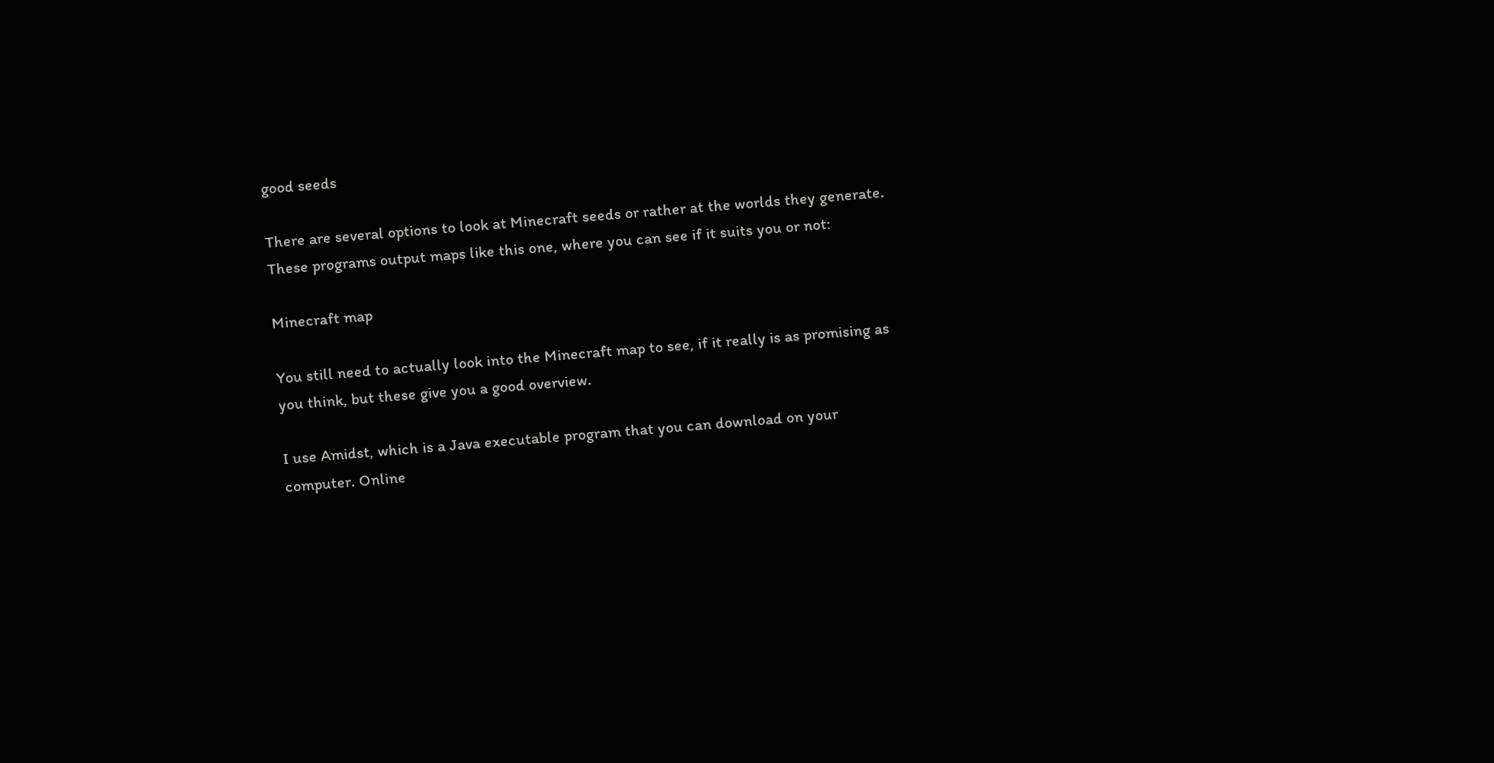good seeds

There are several options to look at Minecraft seeds or rather at the worlds they generate. These programs output maps like this one, where you can see if it suits you or not:

Minecraft map

You still need to actually look into the Minecraft map to see, if it really is as promising as you think, but these give you a good overview.

I use Amidst, which is a Java executable program that you can download on your computer. Online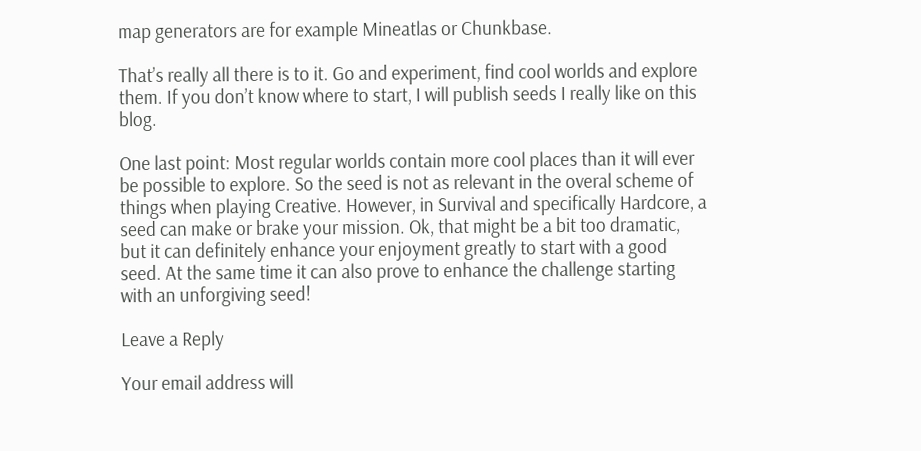map generators are for example Mineatlas or Chunkbase.

That’s really all there is to it. Go and experiment, find cool worlds and explore them. If you don’t know where to start, I will publish seeds I really like on this blog.

One last point: Most regular worlds contain more cool places than it will ever be possible to explore. So the seed is not as relevant in the overal scheme of things when playing Creative. However, in Survival and specifically Hardcore, a seed can make or brake your mission. Ok, that might be a bit too dramatic, but it can definitely enhance your enjoyment greatly to start with a good seed. At the same time it can also prove to enhance the challenge starting with an unforgiving seed!

Leave a Reply

Your email address will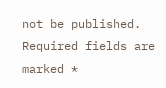not be published. Required fields are marked *